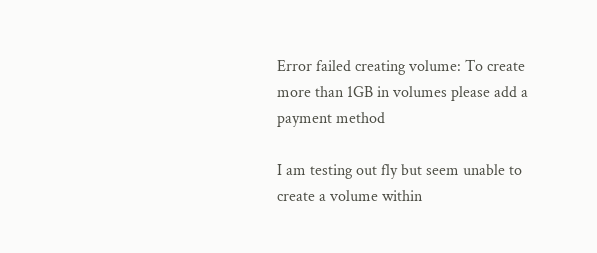Error failed creating volume: To create more than 1GB in volumes please add a payment method

I am testing out fly but seem unable to create a volume within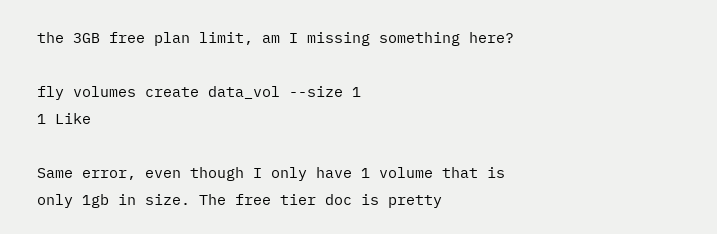the 3GB free plan limit, am I missing something here?

fly volumes create data_vol --size 1
1 Like

Same error, even though I only have 1 volume that is only 1gb in size. The free tier doc is pretty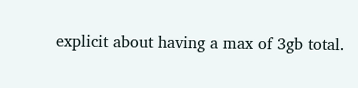explicit about having a max of 3gb total.